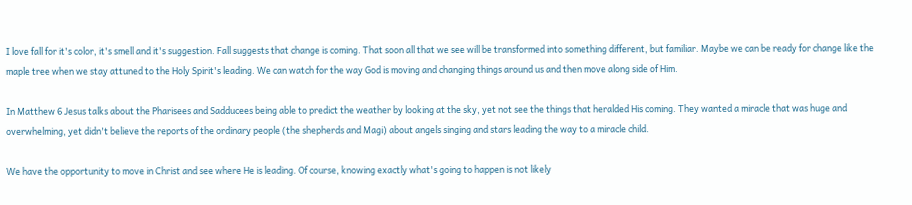I love fall for it's color, it's smell and it's suggestion. Fall suggests that change is coming. That soon all that we see will be transformed into something different, but familiar. Maybe we can be ready for change like the maple tree when we stay attuned to the Holy Spirit's leading. We can watch for the way God is moving and changing things around us and then move along side of Him.

In Matthew 6 Jesus talks about the Pharisees and Sadducees being able to predict the weather by looking at the sky, yet not see the things that heralded His coming. They wanted a miracle that was huge and overwhelming, yet didn't believe the reports of the ordinary people (the shepherds and Magi) about angels singing and stars leading the way to a miracle child.

We have the opportunity to move in Christ and see where He is leading. Of course, knowing exactly what's going to happen is not likely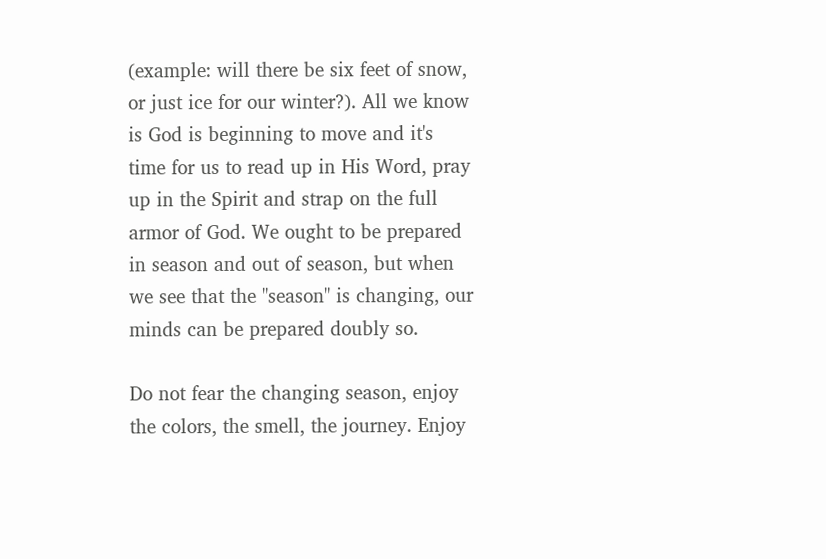(example: will there be six feet of snow, or just ice for our winter?). All we know is God is beginning to move and it's time for us to read up in His Word, pray up in the Spirit and strap on the full armor of God. We ought to be prepared in season and out of season, but when we see that the "season" is changing, our minds can be prepared doubly so.

Do not fear the changing season, enjoy the colors, the smell, the journey. Enjoy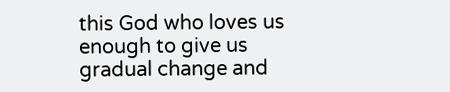this God who loves us enough to give us gradual change and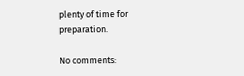plenty of time for preparation.

No comments: